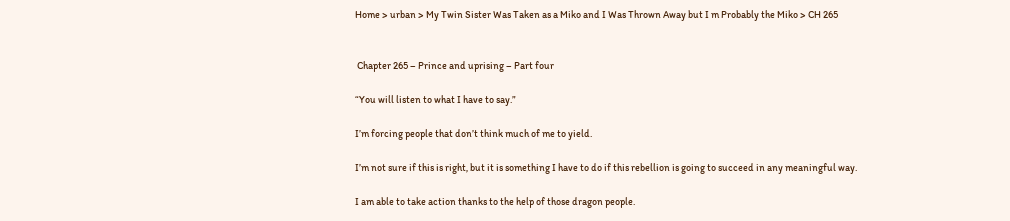Home > urban > My Twin Sister Was Taken as a Miko and I Was Thrown Away but I m Probably the Miko > CH 265


 Chapter 265 – Prince and uprising – Part four

“You will listen to what I have to say.”

I’m forcing people that don’t think much of me to yield.

I’m not sure if this is right, but it is something I have to do if this rebellion is going to succeed in any meaningful way.

I am able to take action thanks to the help of those dragon people.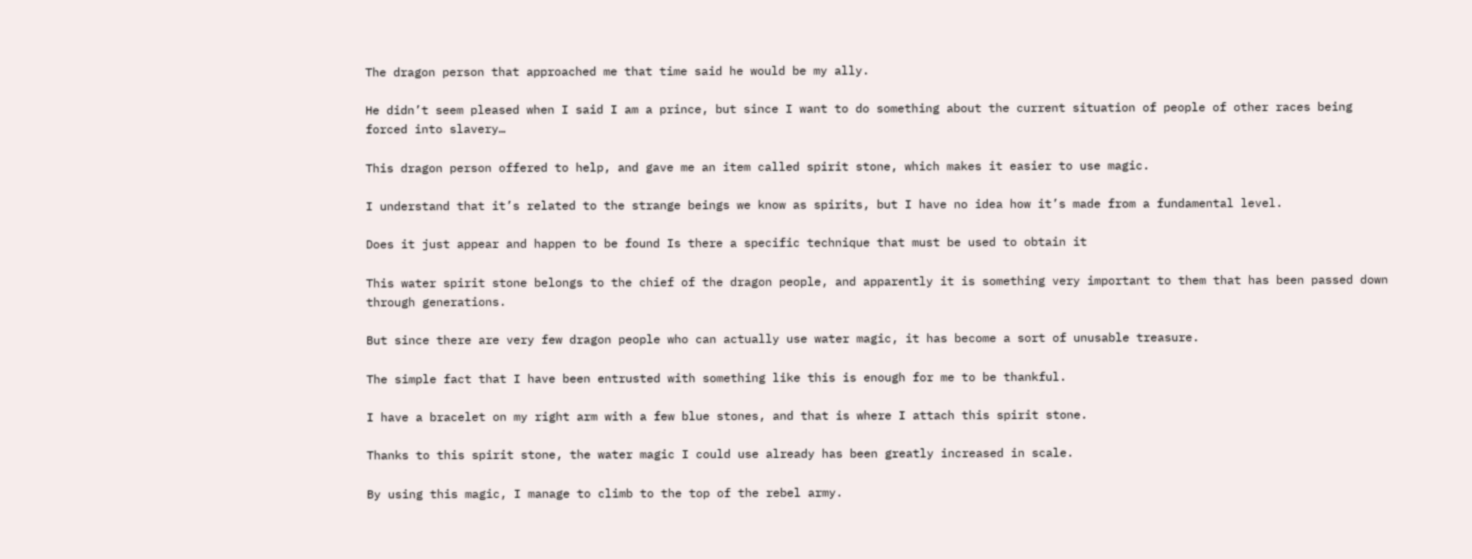The dragon person that approached me that time said he would be my ally.

He didn’t seem pleased when I said I am a prince, but since I want to do something about the current situation of people of other races being forced into slavery…

This dragon person offered to help, and gave me an item called spirit stone, which makes it easier to use magic.

I understand that it’s related to the strange beings we know as spirits, but I have no idea how it’s made from a fundamental level.

Does it just appear and happen to be found Is there a specific technique that must be used to obtain it

This water spirit stone belongs to the chief of the dragon people, and apparently it is something very important to them that has been passed down through generations.

But since there are very few dragon people who can actually use water magic, it has become a sort of unusable treasure.

The simple fact that I have been entrusted with something like this is enough for me to be thankful.

I have a bracelet on my right arm with a few blue stones, and that is where I attach this spirit stone.

Thanks to this spirit stone, the water magic I could use already has been greatly increased in scale.

By using this magic, I manage to climb to the top of the rebel army.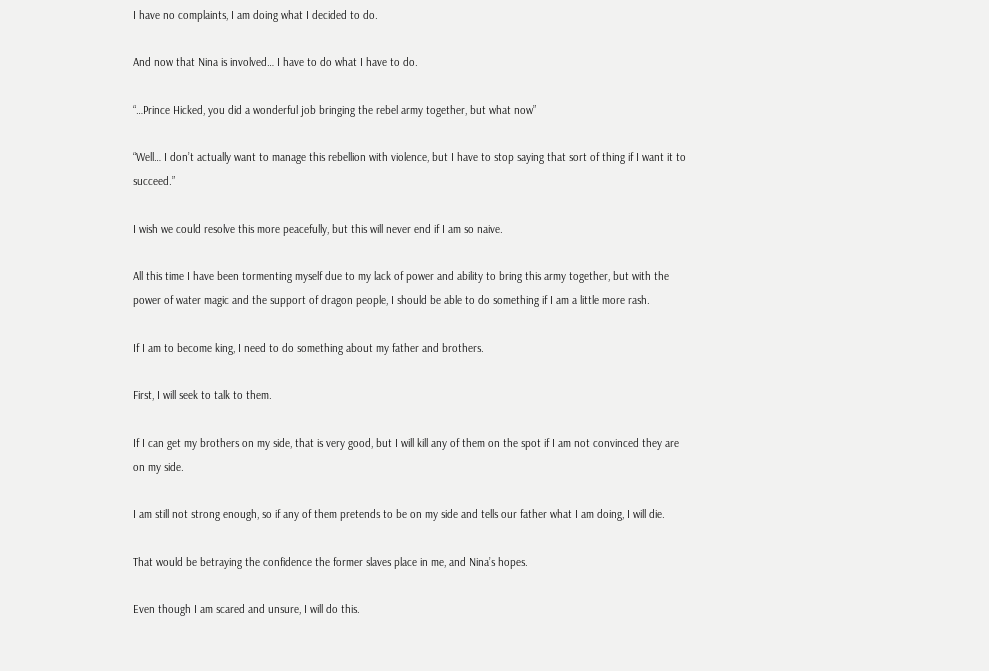I have no complaints, I am doing what I decided to do.

And now that Nina is involved… I have to do what I have to do.

“…Prince Hicked, you did a wonderful job bringing the rebel army together, but what now”

“Well… I don’t actually want to manage this rebellion with violence, but I have to stop saying that sort of thing if I want it to succeed.”

I wish we could resolve this more peacefully, but this will never end if I am so naive.

All this time I have been tormenting myself due to my lack of power and ability to bring this army together, but with the power of water magic and the support of dragon people, I should be able to do something if I am a little more rash.

If I am to become king, I need to do something about my father and brothers.

First, I will seek to talk to them.

If I can get my brothers on my side, that is very good, but I will kill any of them on the spot if I am not convinced they are on my side.

I am still not strong enough, so if any of them pretends to be on my side and tells our father what I am doing, I will die.

That would be betraying the confidence the former slaves place in me, and Nina’s hopes.

Even though I am scared and unsure, I will do this.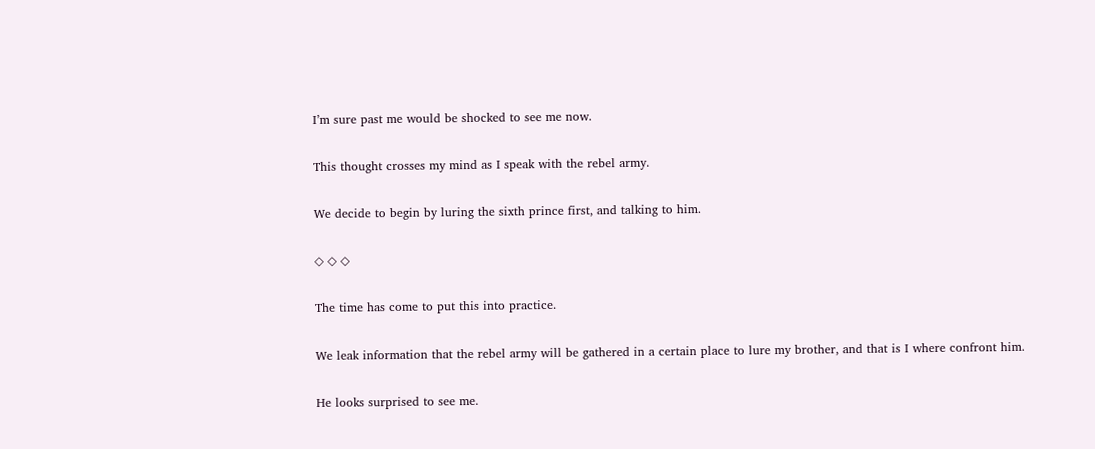I’m sure past me would be shocked to see me now.

This thought crosses my mind as I speak with the rebel army.

We decide to begin by luring the sixth prince first, and talking to him.

◇ ◇ ◇

The time has come to put this into practice.

We leak information that the rebel army will be gathered in a certain place to lure my brother, and that is I where confront him.

He looks surprised to see me.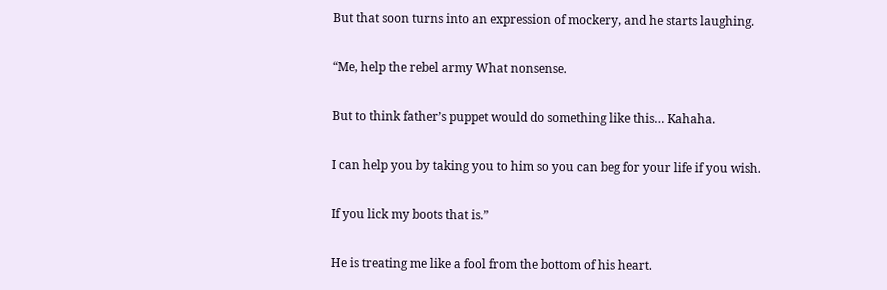But that soon turns into an expression of mockery, and he starts laughing.

“Me, help the rebel army What nonsense.

But to think father’s puppet would do something like this… Kahaha.

I can help you by taking you to him so you can beg for your life if you wish.

If you lick my boots that is.”

He is treating me like a fool from the bottom of his heart.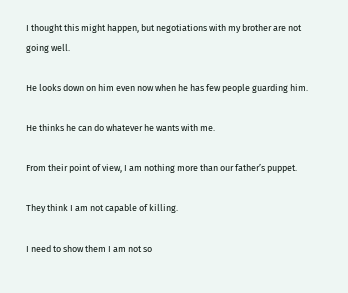I thought this might happen, but negotiations with my brother are not going well.

He looks down on him even now when he has few people guarding him.

He thinks he can do whatever he wants with me.

From their point of view, I am nothing more than our father’s puppet.

They think I am not capable of killing.

I need to show them I am not so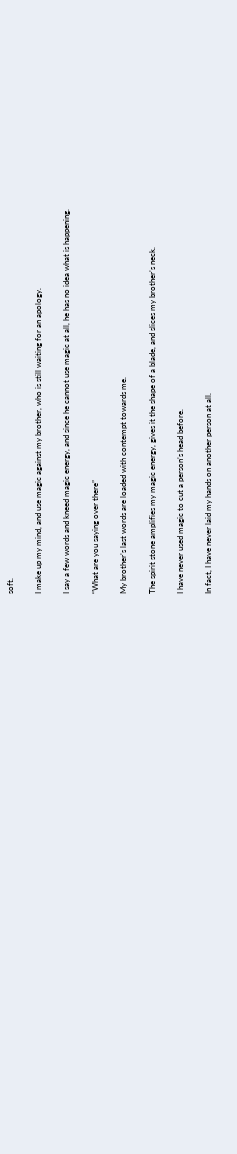soft.

I make up my mind, and use magic against my brother, who is still waiting for an apology.

I say a few words and kneed magic energy, and since he cannot use magic at all, he has no idea what is happening.

“What are you saying over there”

My brother’s last words are loaded with contempt towards me.

The spirit stone amplifies my magic energy, gives it the shape of a blade, and slices my brother’s neck.

I have never used magic to cut a person’s head before.

In fact, I have never laid my hands on another person at all.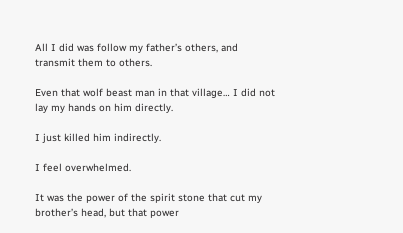All I did was follow my father’s others, and transmit them to others.

Even that wolf beast man in that village… I did not lay my hands on him directly.

I just killed him indirectly.

I feel overwhelmed.

It was the power of the spirit stone that cut my brother’s head, but that power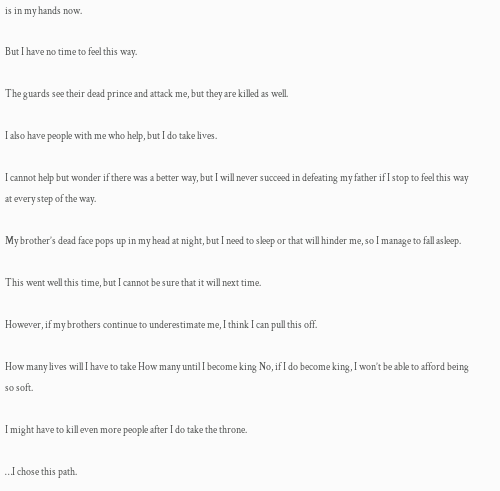is in my hands now.

But I have no time to feel this way.

The guards see their dead prince and attack me, but they are killed as well.

I also have people with me who help, but I do take lives.

I cannot help but wonder if there was a better way, but I will never succeed in defeating my father if I stop to feel this way at every step of the way.

My brother’s dead face pops up in my head at night, but I need to sleep or that will hinder me, so I manage to fall asleep.

This went well this time, but I cannot be sure that it will next time.

However, if my brothers continue to underestimate me, I think I can pull this off.

How many lives will I have to take How many until I become king No, if I do become king, I won’t be able to afford being so soft.

I might have to kill even more people after I do take the throne.

…I chose this path.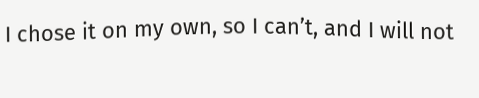I chose it on my own, so I can’t, and I will not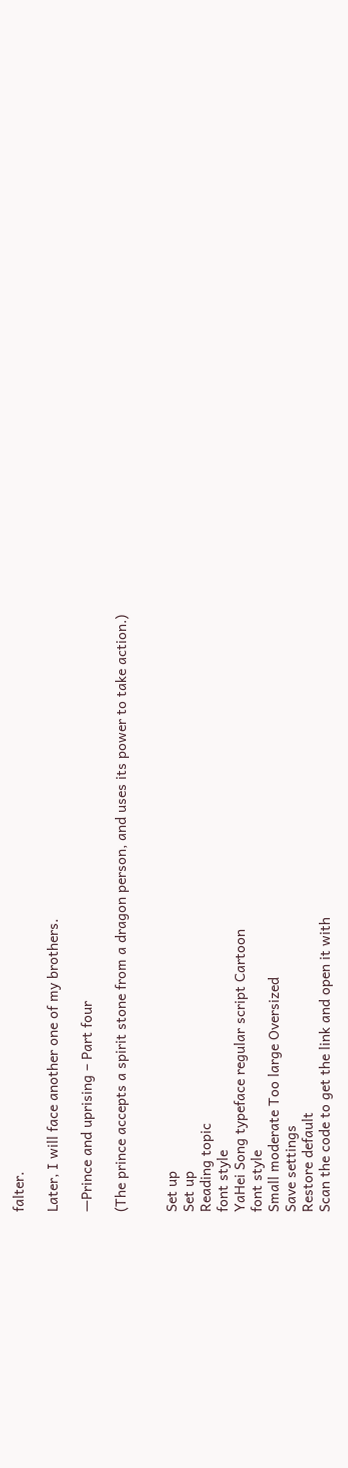falter.

Later, I will face another one of my brothers.

—Prince and uprising – Part four

(The prince accepts a spirit stone from a dragon person, and uses its power to take action.)


Set up
Set up
Reading topic
font style
YaHei Song typeface regular script Cartoon
font style
Small moderate Too large Oversized
Save settings
Restore default
Scan the code to get the link and open it with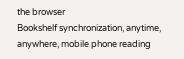the browser
Bookshelf synchronization, anytime, anywhere, mobile phone reading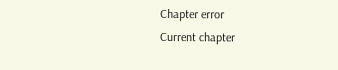Chapter error
Current chapter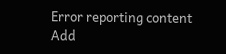Error reporting content
Add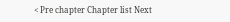< Pre chapter Chapter list Next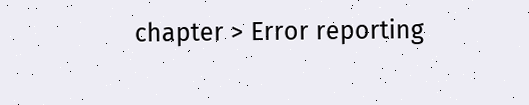chapter > Error reporting